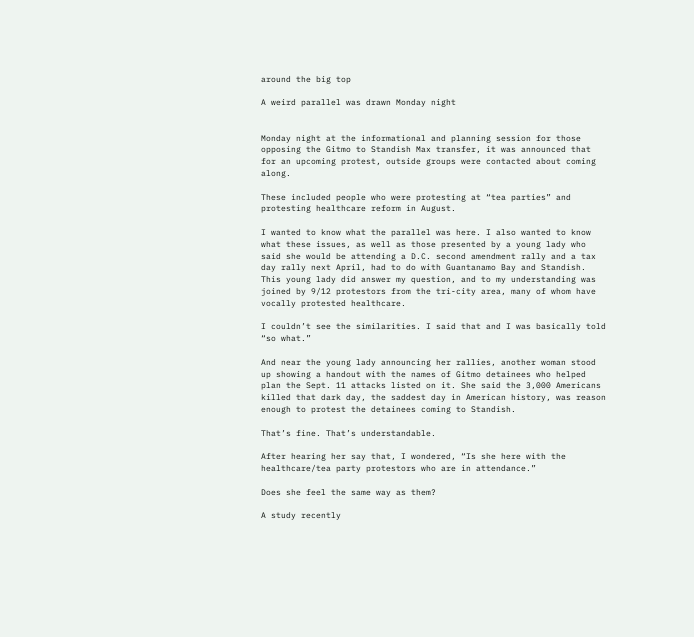around the big top

A weird parallel was drawn Monday night


Monday night at the informational and planning session for those opposing the Gitmo to Standish Max transfer, it was announced that for an upcoming protest, outside groups were contacted about coming along.

These included people who were protesting at “tea parties” and protesting healthcare reform in August.

I wanted to know what the parallel was here. I also wanted to know what these issues, as well as those presented by a young lady who said she would be attending a D.C. second amendment rally and a tax day rally next April, had to do with Guantanamo Bay and Standish. This young lady did answer my question, and to my understanding was joined by 9/12 protestors from the tri-city area, many of whom have vocally protested healthcare.

I couldn’t see the similarities. I said that and I was basically told “so what.”

And near the young lady announcing her rallies, another woman stood up showing a handout with the names of Gitmo detainees who helped plan the Sept. 11 attacks listed on it. She said the 3,000 Americans killed that dark day, the saddest day in American history, was reason enough to protest the detainees coming to Standish.

That’s fine. That’s understandable.

After hearing her say that, I wondered, “Is she here with the healthcare/tea party protestors who are in attendance.”

Does she feel the same way as them?

A study recently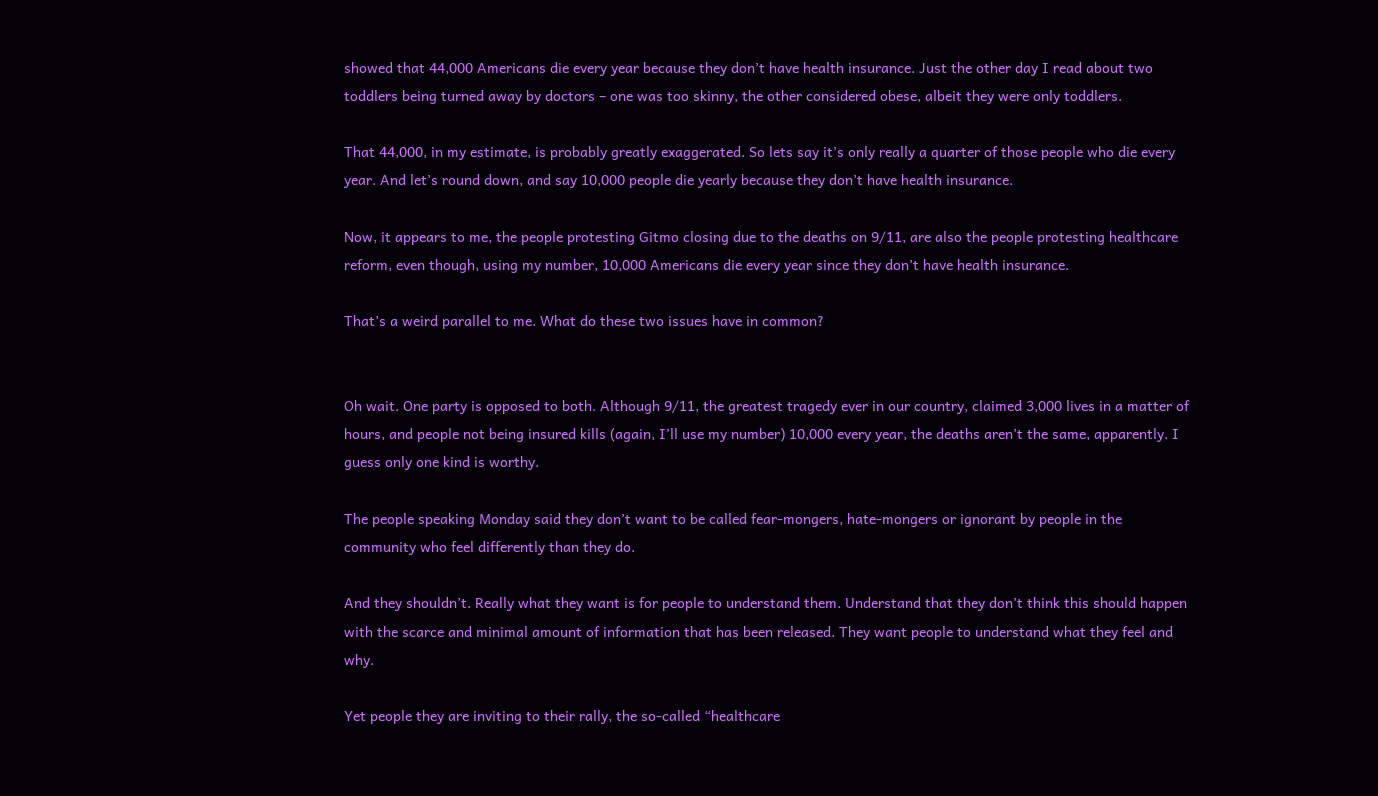showed that 44,000 Americans die every year because they don’t have health insurance. Just the other day I read about two toddlers being turned away by doctors – one was too skinny, the other considered obese, albeit they were only toddlers.

That 44,000, in my estimate, is probably greatly exaggerated. So lets say it’s only really a quarter of those people who die every year. And let’s round down, and say 10,000 people die yearly because they don’t have health insurance.

Now, it appears to me, the people protesting Gitmo closing due to the deaths on 9/11, are also the people protesting healthcare reform, even though, using my number, 10,000 Americans die every year since they don’t have health insurance.

That’s a weird parallel to me. What do these two issues have in common?


Oh wait. One party is opposed to both. Although 9/11, the greatest tragedy ever in our country, claimed 3,000 lives in a matter of hours, and people not being insured kills (again, I’ll use my number) 10,000 every year, the deaths aren’t the same, apparently. I guess only one kind is worthy.

The people speaking Monday said they don’t want to be called fear-mongers, hate-mongers or ignorant by people in the community who feel differently than they do.

And they shouldn’t. Really what they want is for people to understand them. Understand that they don’t think this should happen with the scarce and minimal amount of information that has been released. They want people to understand what they feel and why.

Yet people they are inviting to their rally, the so-called “healthcare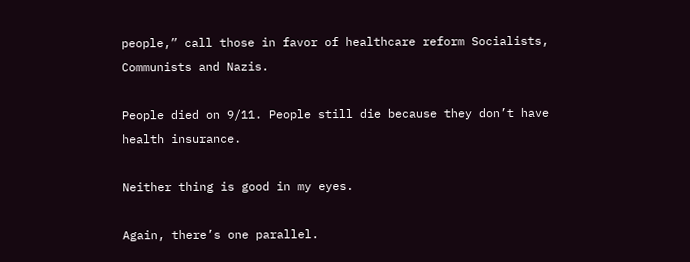people,” call those in favor of healthcare reform Socialists, Communists and Nazis.

People died on 9/11. People still die because they don’t have health insurance.

Neither thing is good in my eyes.

Again, there’s one parallel.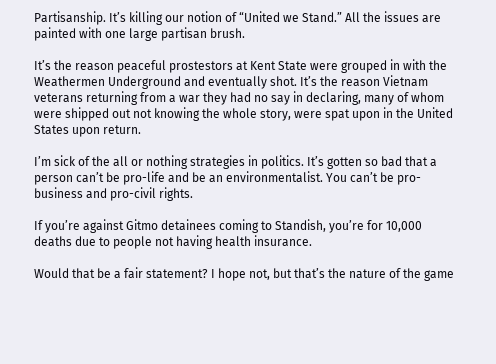Partisanship. It’s killing our notion of “United we Stand.” All the issues are painted with one large partisan brush.

It’s the reason peaceful prostestors at Kent State were grouped in with the Weathermen Underground and eventually shot. It’s the reason Vietnam veterans returning from a war they had no say in declaring, many of whom were shipped out not knowing the whole story, were spat upon in the United States upon return.

I’m sick of the all or nothing strategies in politics. It’s gotten so bad that a person can’t be pro-life and be an environmentalist. You can’t be pro-business and pro-civil rights.

If you’re against Gitmo detainees coming to Standish, you’re for 10,000 deaths due to people not having health insurance.

Would that be a fair statement? I hope not, but that’s the nature of the game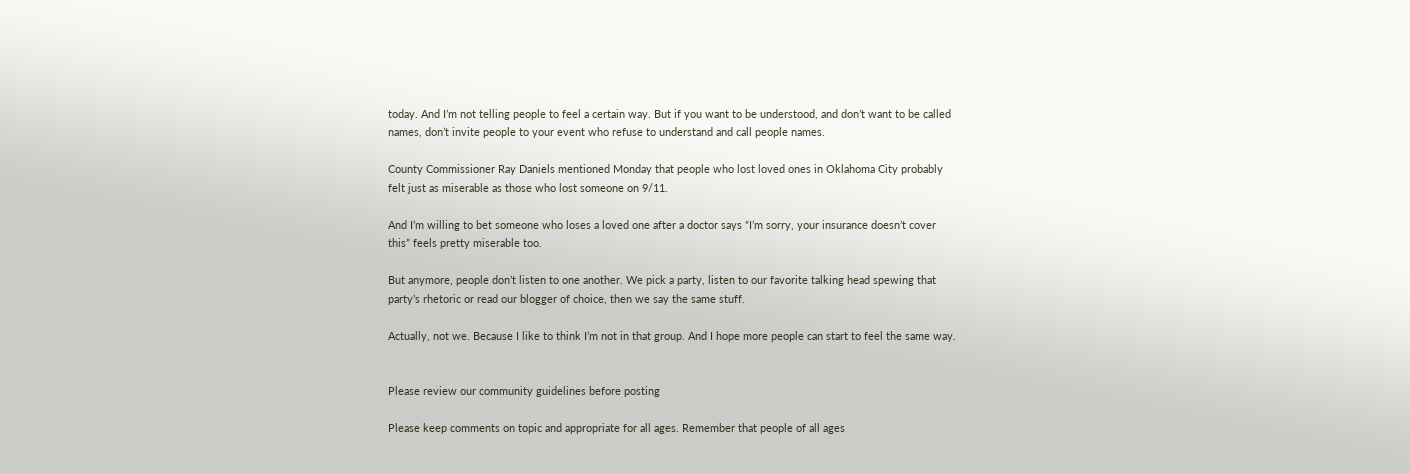today. And I’m not telling people to feel a certain way. But if you want to be understood, and don’t want to be called names, don’t invite people to your event who refuse to understand and call people names.

County Commissioner Ray Daniels mentioned Monday that people who lost loved ones in Oklahoma City probably felt just as miserable as those who lost someone on 9/11.

And I’m willing to bet someone who loses a loved one after a doctor says “I’m sorry, your insurance doesn’t cover this” feels pretty miserable too.

But anymore, people don’t listen to one another. We pick a party, listen to our favorite talking head spewing that party’s rhetoric or read our blogger of choice, then we say the same stuff.

Actually, not we. Because I like to think I’m not in that group. And I hope more people can start to feel the same way.


Please review our community guidelines before posting

Please keep comments on topic and appropriate for all ages. Remember that people of all ages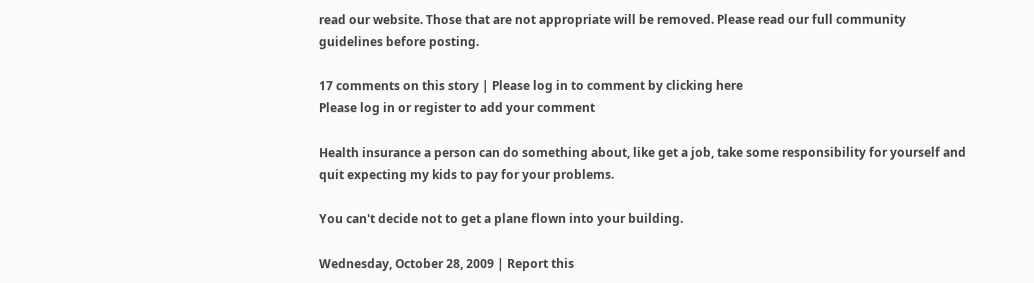read our website. Those that are not appropriate will be removed. Please read our full community guidelines before posting.

17 comments on this story | Please log in to comment by clicking here
Please log in or register to add your comment

Health insurance a person can do something about, like get a job, take some responsibility for yourself and quit expecting my kids to pay for your problems.

You can't decide not to get a plane flown into your building.

Wednesday, October 28, 2009 | Report this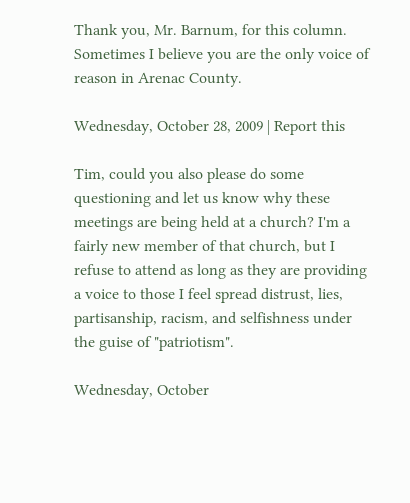Thank you, Mr. Barnum, for this column. Sometimes I believe you are the only voice of reason in Arenac County.

Wednesday, October 28, 2009 | Report this

Tim, could you also please do some questioning and let us know why these meetings are being held at a church? I'm a fairly new member of that church, but I refuse to attend as long as they are providing a voice to those I feel spread distrust, lies, partisanship, racism, and selfishness under the guise of "patriotism".

Wednesday, October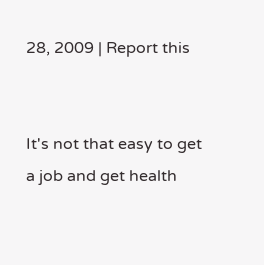28, 2009 | Report this


It's not that easy to get a job and get health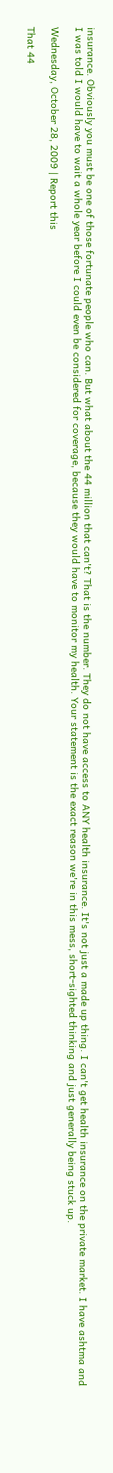insurance. Obviously you must be one of those fortunate people who can. But what about the 44 million that can't? That is the number. They do not have access to ANY health insurance. It's not just a made up thing. I can't get health insurance on the private market. I have ashtma and I was told I would have to wait a whole year before I could even be considered for coverage, because they would have to monitor my health. Your statement is the exact reason we're in this mess, short-sighted thinking and just generally being stuck up.

Wednesday, October 28, 2009 | Report this

That 44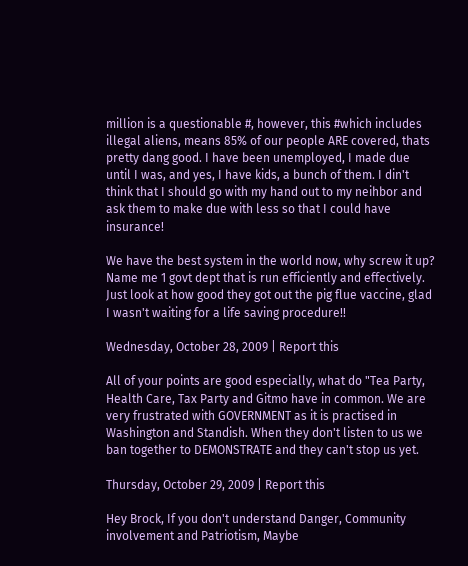million is a questionable #, however, this #which includes illegal aliens, means 85% of our people ARE covered, thats pretty dang good. I have been unemployed, I made due until I was, and yes, I have kids, a bunch of them. I din't think that I should go with my hand out to my neihbor and ask them to make due with less so that I could have insurance!

We have the best system in the world now, why screw it up? Name me 1 govt dept that is run efficiently and effectively. Just look at how good they got out the pig flue vaccine, glad I wasn't waiting for a life saving procedure!!

Wednesday, October 28, 2009 | Report this

All of your points are good especially, what do "Tea Party, Health Care, Tax Party and Gitmo have in common. We are very frustrated with GOVERNMENT as it is practised in Washington and Standish. When they don't listen to us we ban together to DEMONSTRATE and they can't stop us yet.

Thursday, October 29, 2009 | Report this

Hey Brock, If you don't understand Danger, Community involvement and Patriotism, Maybe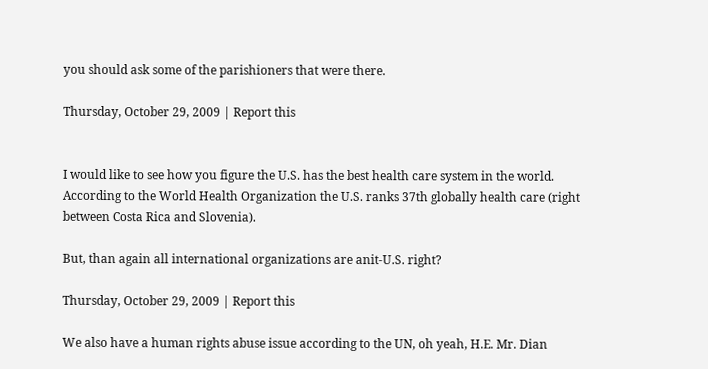you should ask some of the parishioners that were there.

Thursday, October 29, 2009 | Report this


I would like to see how you figure the U.S. has the best health care system in the world. According to the World Health Organization the U.S. ranks 37th globally health care (right between Costa Rica and Slovenia).

But, than again all international organizations are anit-U.S. right?

Thursday, October 29, 2009 | Report this

We also have a human rights abuse issue according to the UN, oh yeah, H.E. Mr. Dian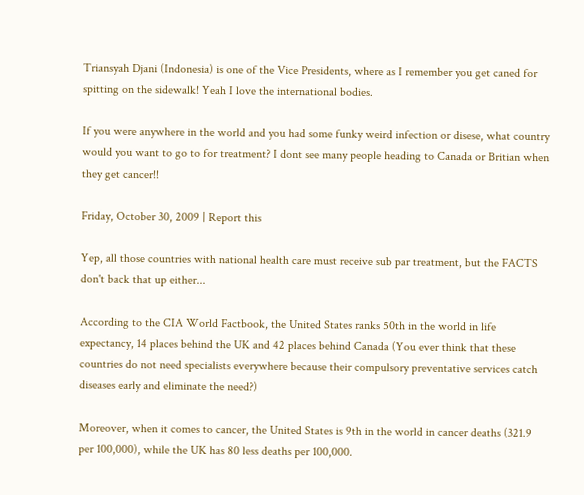Triansyah Djani (Indonesia) is one of the Vice Presidents, where as I remember you get caned for spitting on the sidewalk! Yeah I love the international bodies.

If you were anywhere in the world and you had some funky weird infection or disese, what country would you want to go to for treatment? I dont see many people heading to Canada or Britian when they get cancer!!

Friday, October 30, 2009 | Report this

Yep, all those countries with national health care must receive sub par treatment, but the FACTS don't back that up either...

According to the CIA World Factbook, the United States ranks 50th in the world in life expectancy, 14 places behind the UK and 42 places behind Canada (You ever think that these countries do not need specialists everywhere because their compulsory preventative services catch diseases early and eliminate the need?)

Moreover, when it comes to cancer, the United States is 9th in the world in cancer deaths (321.9 per 100,000), while the UK has 80 less deaths per 100,000.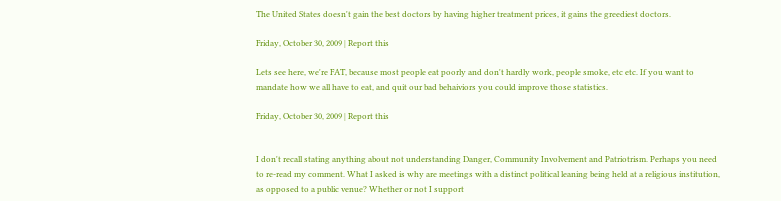The United States doesn't gain the best doctors by having higher treatment prices, it gains the greediest doctors.

Friday, October 30, 2009 | Report this

Lets see here, we're FAT, because most people eat poorly and don't hardly work, people smoke, etc etc. If you want to mandate how we all have to eat, and quit our bad behaiviors you could improve those statistics.

Friday, October 30, 2009 | Report this


I don't recall stating anything about not understanding Danger, Community Involvement and Patriotrism. Perhaps you need to re-read my comment. What I asked is why are meetings with a distinct political leaning being held at a religious institution, as opposed to a public venue? Whether or not I support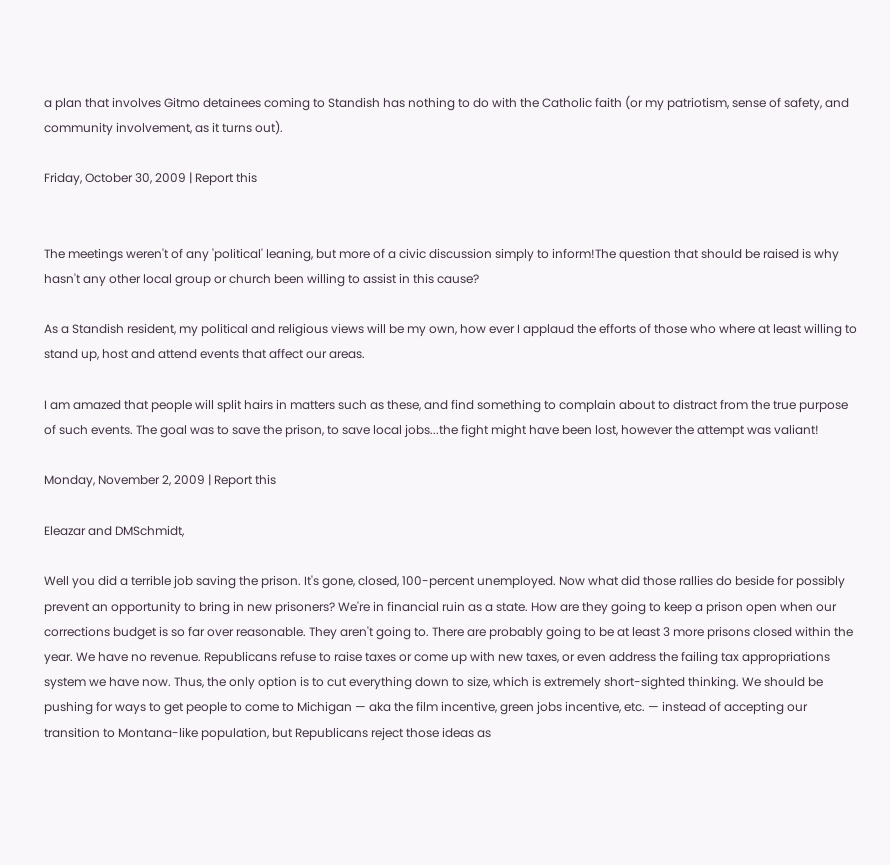a plan that involves Gitmo detainees coming to Standish has nothing to do with the Catholic faith (or my patriotism, sense of safety, and community involvement, as it turns out).

Friday, October 30, 2009 | Report this


The meetings weren't of any 'political' leaning, but more of a civic discussion simply to inform!The question that should be raised is why hasn't any other local group or church been willing to assist in this cause?

As a Standish resident, my political and religious views will be my own, how ever I applaud the efforts of those who where at least willing to stand up, host and attend events that affect our areas.

I am amazed that people will split hairs in matters such as these, and find something to complain about to distract from the true purpose of such events. The goal was to save the prison, to save local jobs...the fight might have been lost, however the attempt was valiant!

Monday, November 2, 2009 | Report this

Eleazar and DMSchmidt,

Well you did a terrible job saving the prison. It's gone, closed, 100-percent unemployed. Now what did those rallies do beside for possibly prevent an opportunity to bring in new prisoners? We're in financial ruin as a state. How are they going to keep a prison open when our corrections budget is so far over reasonable. They aren't going to. There are probably going to be at least 3 more prisons closed within the year. We have no revenue. Republicans refuse to raise taxes or come up with new taxes, or even address the failing tax appropriations system we have now. Thus, the only option is to cut everything down to size, which is extremely short-sighted thinking. We should be pushing for ways to get people to come to Michigan — aka the film incentive, green jobs incentive, etc. — instead of accepting our transition to Montana-like population, but Republicans reject those ideas as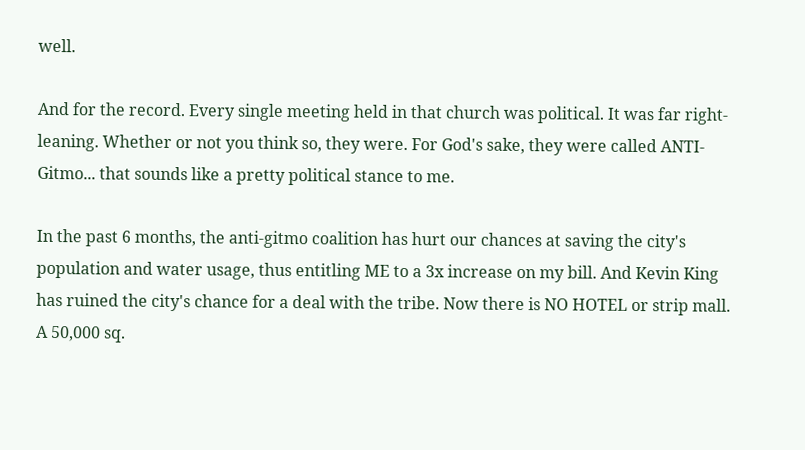well.

And for the record. Every single meeting held in that church was political. It was far right-leaning. Whether or not you think so, they were. For God's sake, they were called ANTI-Gitmo... that sounds like a pretty political stance to me.

In the past 6 months, the anti-gitmo coalition has hurt our chances at saving the city's population and water usage, thus entitling ME to a 3x increase on my bill. And Kevin King has ruined the city's chance for a deal with the tribe. Now there is NO HOTEL or strip mall. A 50,000 sq.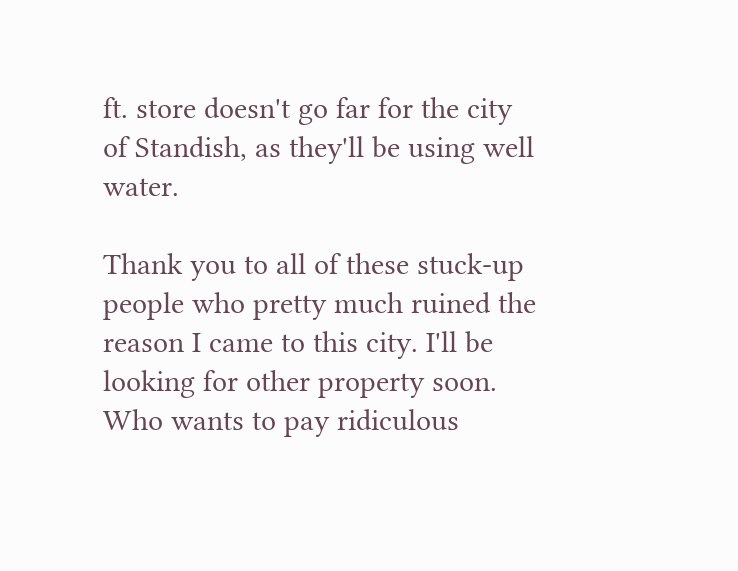ft. store doesn't go far for the city of Standish, as they'll be using well water.

Thank you to all of these stuck-up people who pretty much ruined the reason I came to this city. I'll be looking for other property soon. Who wants to pay ridiculous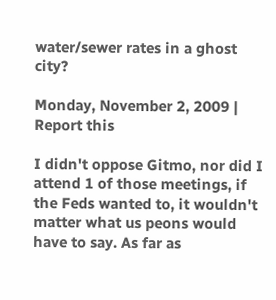water/sewer rates in a ghost city?

Monday, November 2, 2009 | Report this

I didn't oppose Gitmo, nor did I attend 1 of those meetings, if the Feds wanted to, it wouldn't matter what us peons would have to say. As far as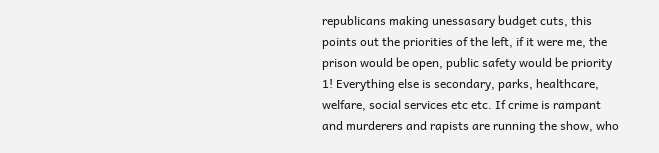republicans making unessasary budget cuts, this points out the priorities of the left, if it were me, the prison would be open, public safety would be priority 1! Everything else is secondary, parks, healthcare, welfare, social services etc etc. If crime is rampant and murderers and rapists are running the show, who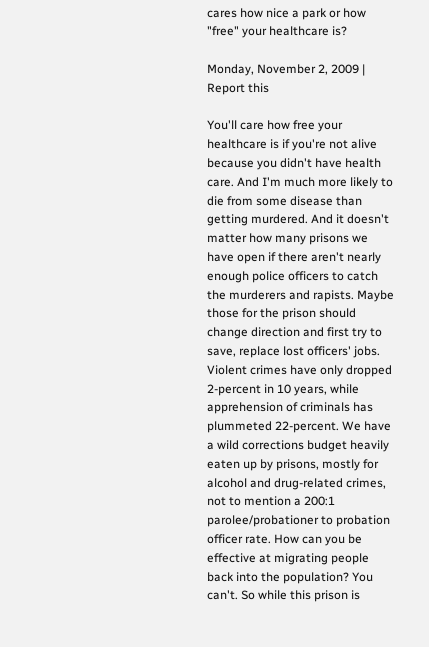cares how nice a park or how "free" your healthcare is?

Monday, November 2, 2009 | Report this

You'll care how free your healthcare is if you're not alive because you didn't have health care. And I'm much more likely to die from some disease than getting murdered. And it doesn't matter how many prisons we have open if there aren't nearly enough police officers to catch the murderers and rapists. Maybe those for the prison should change direction and first try to save, replace lost officers' jobs. Violent crimes have only dropped 2-percent in 10 years, while apprehension of criminals has plummeted 22-percent. We have a wild corrections budget heavily eaten up by prisons, mostly for alcohol and drug-related crimes, not to mention a 200:1 parolee/probationer to probation officer rate. How can you be effective at migrating people back into the population? You can't. So while this prison is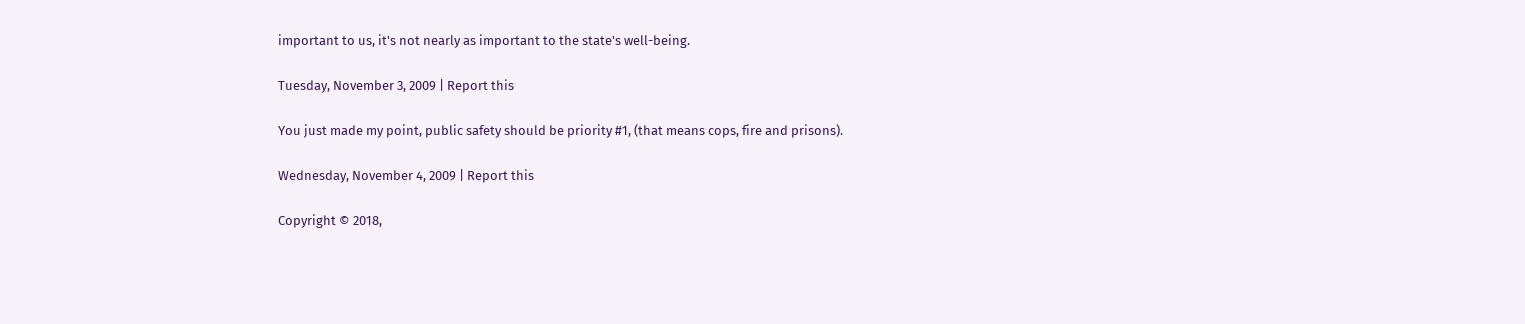important to us, it's not nearly as important to the state's well-being.

Tuesday, November 3, 2009 | Report this

You just made my point, public safety should be priority #1, (that means cops, fire and prisons).

Wednesday, November 4, 2009 | Report this

Copyright © 2018,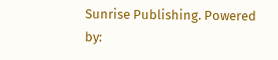Sunrise Publishing. Powered by: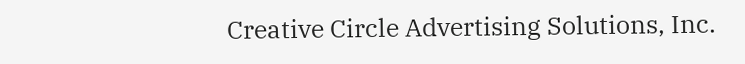Creative Circle Advertising Solutions, Inc.